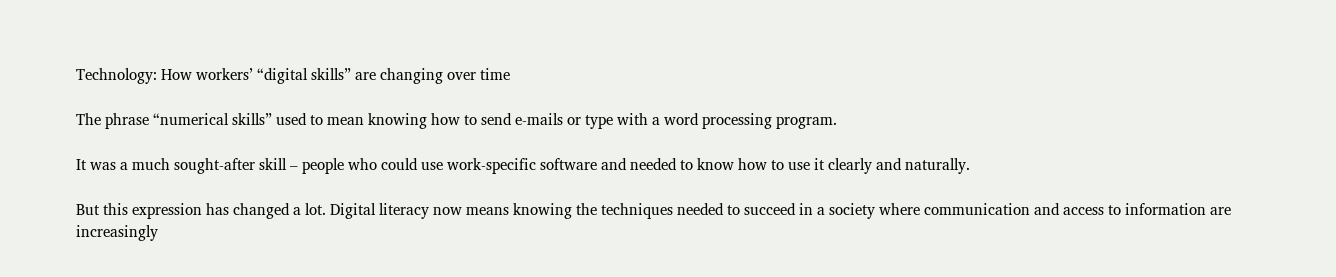Technology: How workers’ “digital skills” are changing over time

The phrase “numerical skills” used to mean knowing how to send e-mails or type with a word processing program.

It was a much sought-after skill – people who could use work-specific software and needed to know how to use it clearly and naturally.

But this expression has changed a lot. Digital literacy now means knowing the techniques needed to succeed in a society where communication and access to information are increasingly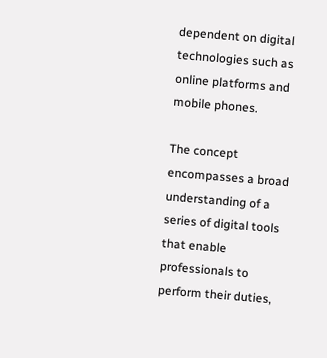dependent on digital technologies such as online platforms and mobile phones.

The concept encompasses a broad understanding of a series of digital tools that enable professionals to perform their duties,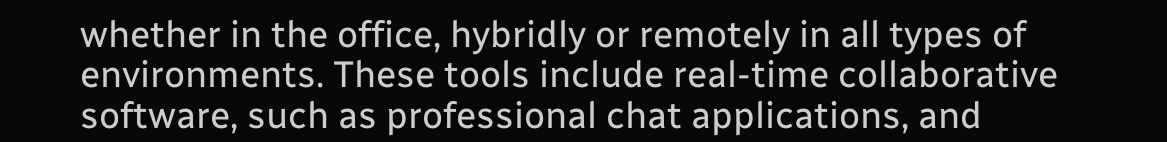whether in the office, hybridly or remotely in all types of environments. These tools include real-time collaborative software, such as professional chat applications, and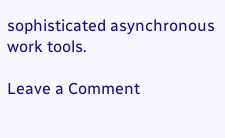sophisticated asynchronous work tools.

Leave a Comment